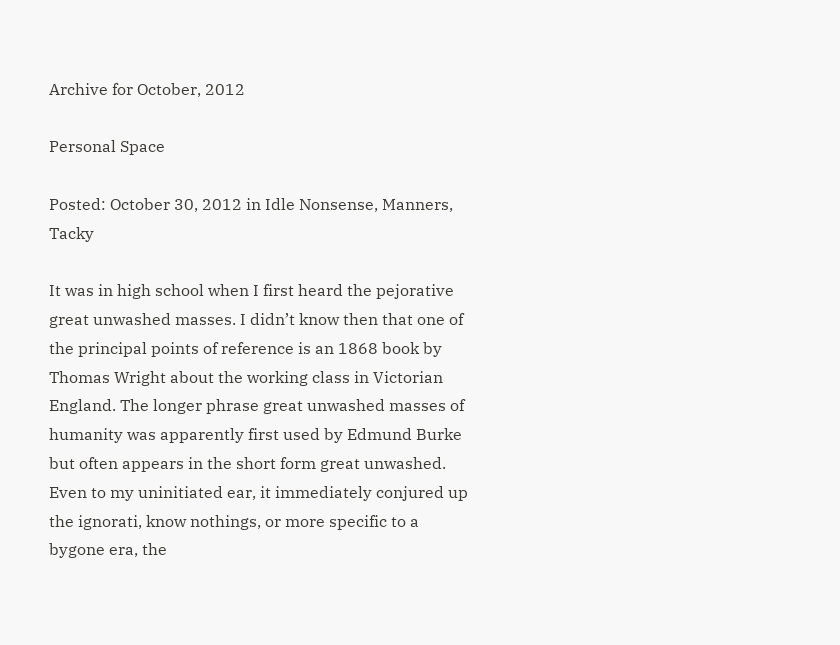Archive for October, 2012

Personal Space

Posted: October 30, 2012 in Idle Nonsense, Manners, Tacky

It was in high school when I first heard the pejorative great unwashed masses. I didn’t know then that one of the principal points of reference is an 1868 book by Thomas Wright about the working class in Victorian England. The longer phrase great unwashed masses of humanity was apparently first used by Edmund Burke but often appears in the short form great unwashed. Even to my uninitiated ear, it immediately conjured up the ignorati, know nothings, or more specific to a bygone era, the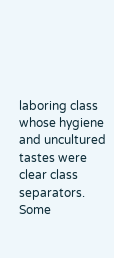laboring class whose hygiene and uncultured tastes were clear class separators. Some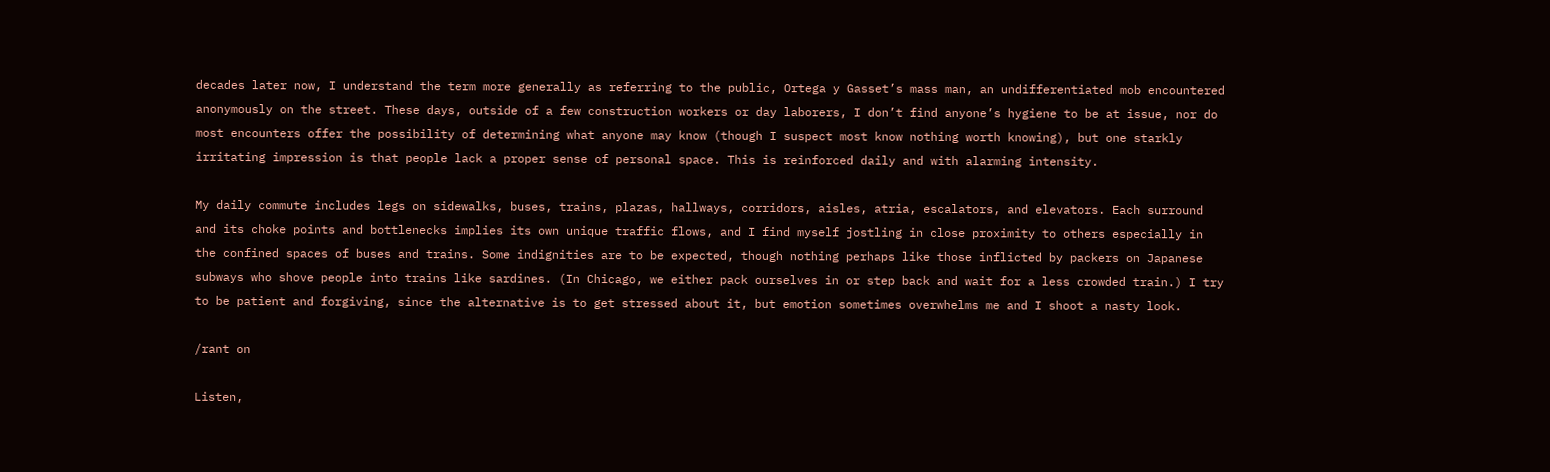decades later now, I understand the term more generally as referring to the public, Ortega y Gasset’s mass man, an undifferentiated mob encountered anonymously on the street. These days, outside of a few construction workers or day laborers, I don’t find anyone’s hygiene to be at issue, nor do most encounters offer the possibility of determining what anyone may know (though I suspect most know nothing worth knowing), but one starkly irritating impression is that people lack a proper sense of personal space. This is reinforced daily and with alarming intensity.

My daily commute includes legs on sidewalks, buses, trains, plazas, hallways, corridors, aisles, atria, escalators, and elevators. Each surround and its choke points and bottlenecks implies its own unique traffic flows, and I find myself jostling in close proximity to others especially in the confined spaces of buses and trains. Some indignities are to be expected, though nothing perhaps like those inflicted by packers on Japanese subways who shove people into trains like sardines. (In Chicago, we either pack ourselves in or step back and wait for a less crowded train.) I try to be patient and forgiving, since the alternative is to get stressed about it, but emotion sometimes overwhelms me and I shoot a nasty look.

/rant on

Listen,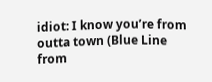idiot: I know you’re from outta town (Blue Line from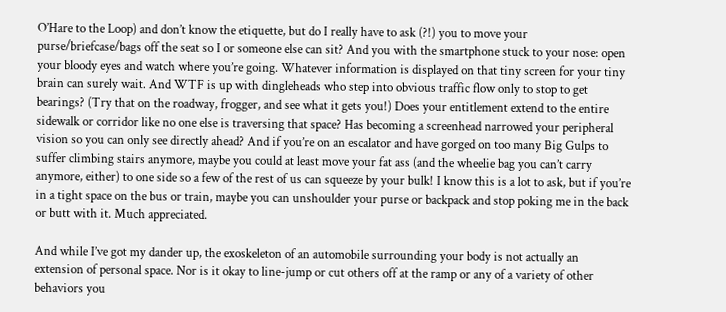O’Hare to the Loop) and don’t know the etiquette, but do I really have to ask (?!) you to move your purse/briefcase/bags off the seat so I or someone else can sit? And you with the smartphone stuck to your nose: open your bloody eyes and watch where you’re going. Whatever information is displayed on that tiny screen for your tiny brain can surely wait. And WTF is up with dingleheads who step into obvious traffic flow only to stop to get bearings? (Try that on the roadway, frogger, and see what it gets you!) Does your entitlement extend to the entire sidewalk or corridor like no one else is traversing that space? Has becoming a screenhead narrowed your peripheral vision so you can only see directly ahead? And if you’re on an escalator and have gorged on too many Big Gulps to suffer climbing stairs anymore, maybe you could at least move your fat ass (and the wheelie bag you can’t carry anymore, either) to one side so a few of the rest of us can squeeze by your bulk! I know this is a lot to ask, but if you’re in a tight space on the bus or train, maybe you can unshoulder your purse or backpack and stop poking me in the back or butt with it. Much appreciated.

And while I’ve got my dander up, the exoskeleton of an automobile surrounding your body is not actually an extension of personal space. Nor is it okay to line-jump or cut others off at the ramp or any of a variety of other behaviors you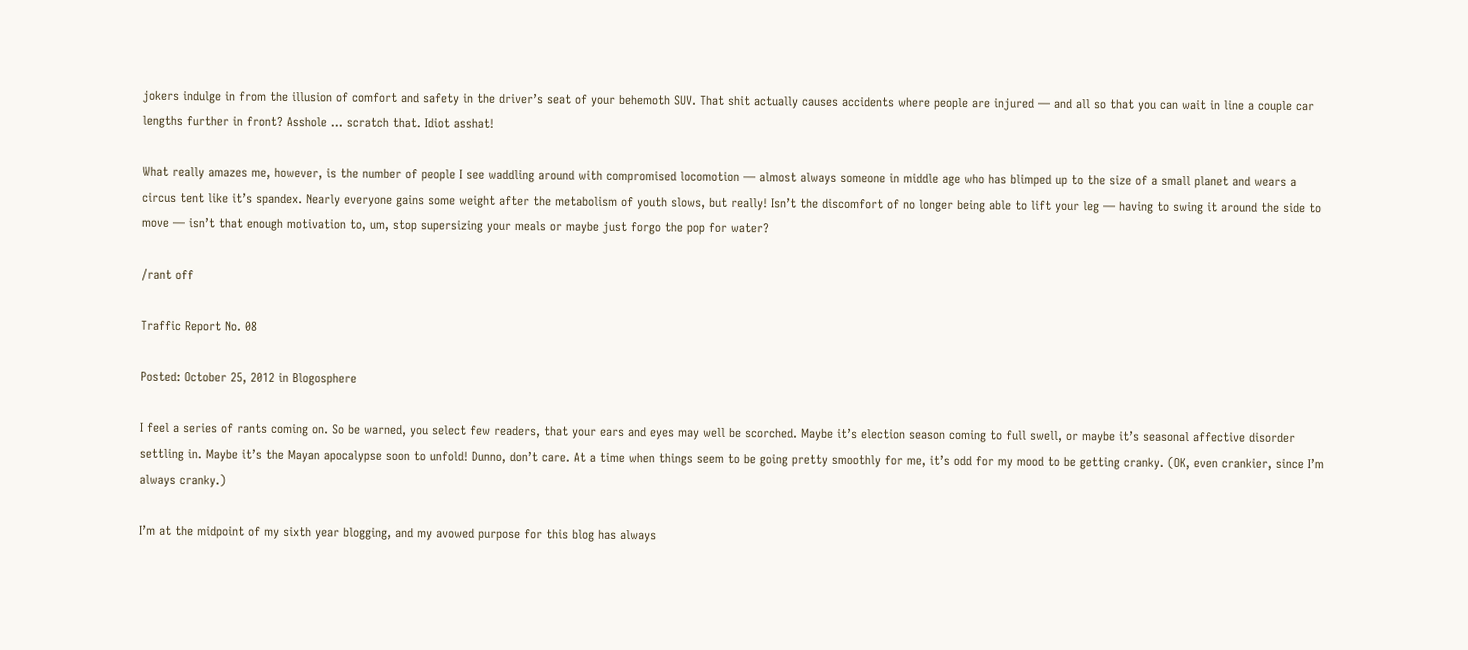jokers indulge in from the illusion of comfort and safety in the driver’s seat of your behemoth SUV. That shit actually causes accidents where people are injured — and all so that you can wait in line a couple car lengths further in front? Asshole … scratch that. Idiot asshat!

What really amazes me, however, is the number of people I see waddling around with compromised locomotion — almost always someone in middle age who has blimped up to the size of a small planet and wears a circus tent like it’s spandex. Nearly everyone gains some weight after the metabolism of youth slows, but really! Isn’t the discomfort of no longer being able to lift your leg — having to swing it around the side to move — isn’t that enough motivation to, um, stop supersizing your meals or maybe just forgo the pop for water?

/rant off

Traffic Report No. 08

Posted: October 25, 2012 in Blogosphere

I feel a series of rants coming on. So be warned, you select few readers, that your ears and eyes may well be scorched. Maybe it’s election season coming to full swell, or maybe it’s seasonal affective disorder settling in. Maybe it’s the Mayan apocalypse soon to unfold! Dunno, don’t care. At a time when things seem to be going pretty smoothly for me, it’s odd for my mood to be getting cranky. (OK, even crankier, since I’m always cranky.)

I’m at the midpoint of my sixth year blogging, and my avowed purpose for this blog has always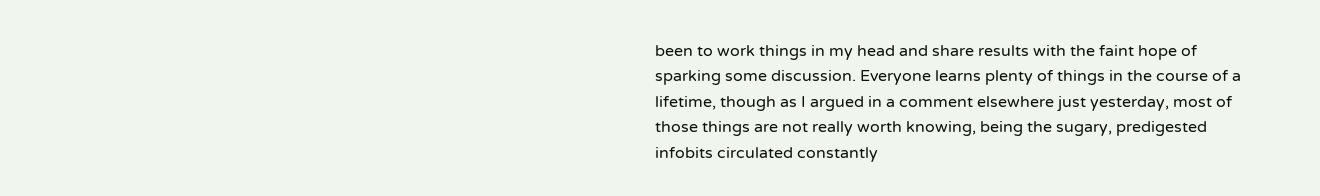been to work things in my head and share results with the faint hope of sparking some discussion. Everyone learns plenty of things in the course of a lifetime, though as I argued in a comment elsewhere just yesterday, most of those things are not really worth knowing, being the sugary, predigested infobits circulated constantly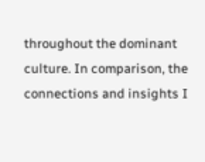throughout the dominant culture. In comparison, the connections and insights I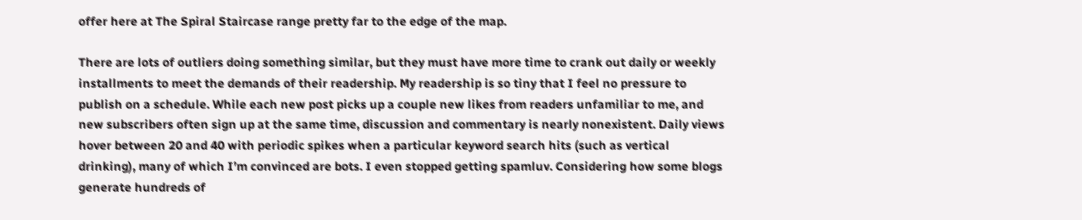offer here at The Spiral Staircase range pretty far to the edge of the map.

There are lots of outliers doing something similar, but they must have more time to crank out daily or weekly installments to meet the demands of their readership. My readership is so tiny that I feel no pressure to publish on a schedule. While each new post picks up a couple new likes from readers unfamiliar to me, and new subscribers often sign up at the same time, discussion and commentary is nearly nonexistent. Daily views hover between 20 and 40 with periodic spikes when a particular keyword search hits (such as vertical drinking), many of which I’m convinced are bots. I even stopped getting spamluv. Considering how some blogs generate hundreds of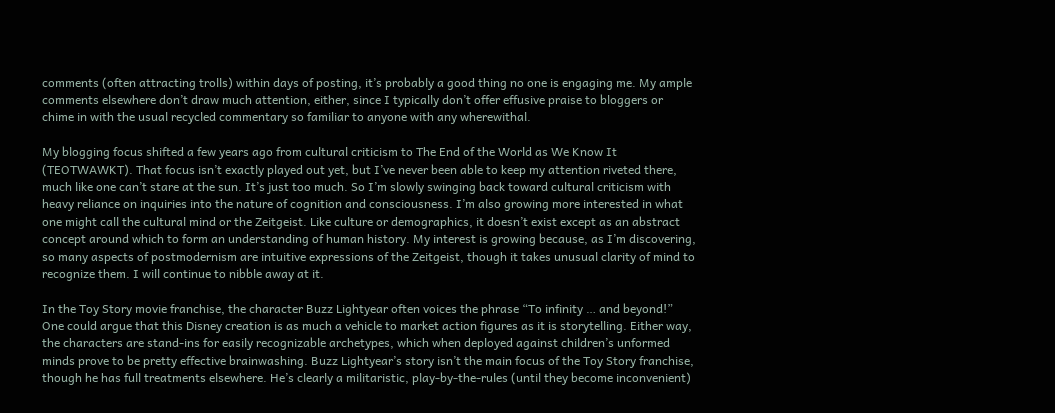comments (often attracting trolls) within days of posting, it’s probably a good thing no one is engaging me. My ample comments elsewhere don’t draw much attention, either, since I typically don’t offer effusive praise to bloggers or chime in with the usual recycled commentary so familiar to anyone with any wherewithal.

My blogging focus shifted a few years ago from cultural criticism to The End of the World as We Know It (TEOTWAWKT). That focus isn’t exactly played out yet, but I’ve never been able to keep my attention riveted there, much like one can’t stare at the sun. It’s just too much. So I’m slowly swinging back toward cultural criticism with heavy reliance on inquiries into the nature of cognition and consciousness. I’m also growing more interested in what one might call the cultural mind or the Zeitgeist. Like culture or demographics, it doesn’t exist except as an abstract concept around which to form an understanding of human history. My interest is growing because, as I’m discovering, so many aspects of postmodernism are intuitive expressions of the Zeitgeist, though it takes unusual clarity of mind to recognize them. I will continue to nibble away at it.

In the Toy Story movie franchise, the character Buzz Lightyear often voices the phrase “To infinity … and beyond!” One could argue that this Disney creation is as much a vehicle to market action figures as it is storytelling. Either way, the characters are stand-ins for easily recognizable archetypes, which when deployed against children’s unformed minds prove to be pretty effective brainwashing. Buzz Lightyear’s story isn’t the main focus of the Toy Story franchise, though he has full treatments elsewhere. He’s clearly a militaristic, play-by-the-rules (until they become inconvenient)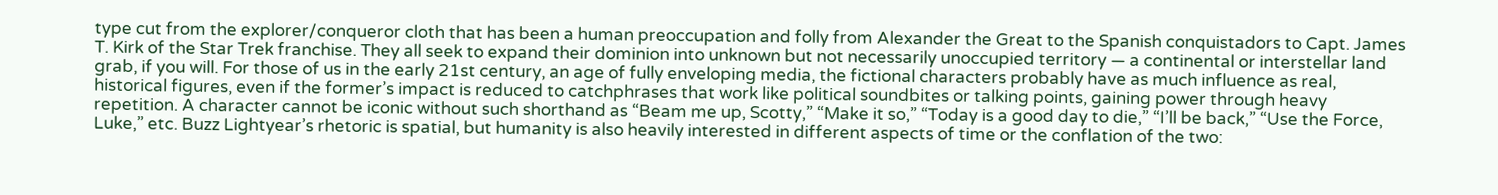type cut from the explorer/conqueror cloth that has been a human preoccupation and folly from Alexander the Great to the Spanish conquistadors to Capt. James T. Kirk of the Star Trek franchise. They all seek to expand their dominion into unknown but not necessarily unoccupied territory — a continental or interstellar land grab, if you will. For those of us in the early 21st century, an age of fully enveloping media, the fictional characters probably have as much influence as real, historical figures, even if the former’s impact is reduced to catchphrases that work like political soundbites or talking points, gaining power through heavy repetition. A character cannot be iconic without such shorthand as “Beam me up, Scotty,” “Make it so,” “Today is a good day to die,” “I’ll be back,” “Use the Force, Luke,” etc. Buzz Lightyear’s rhetoric is spatial, but humanity is also heavily interested in different aspects of time or the conflation of the two: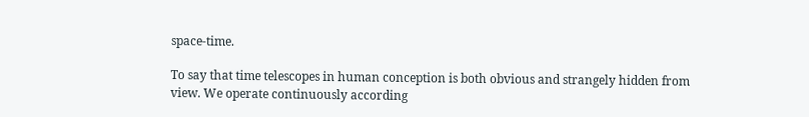space-time.

To say that time telescopes in human conception is both obvious and strangely hidden from view. We operate continuously according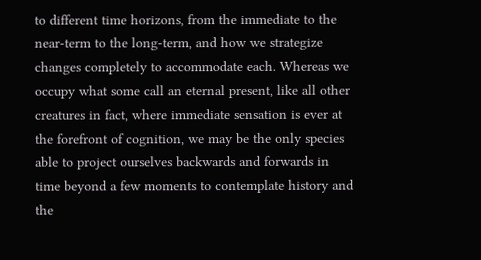to different time horizons, from the immediate to the near-term to the long-term, and how we strategize changes completely to accommodate each. Whereas we occupy what some call an eternal present, like all other creatures in fact, where immediate sensation is ever at the forefront of cognition, we may be the only species able to project ourselves backwards and forwards in time beyond a few moments to contemplate history and the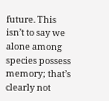future. This isn’t to say we alone among species possess memory; that’s clearly not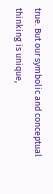true. But our symbolic and conceptual thinking is unique,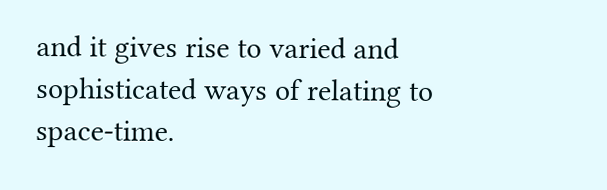and it gives rise to varied and sophisticated ways of relating to space-time.